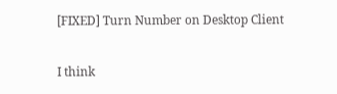[FIXED] Turn Number on Desktop Client

I think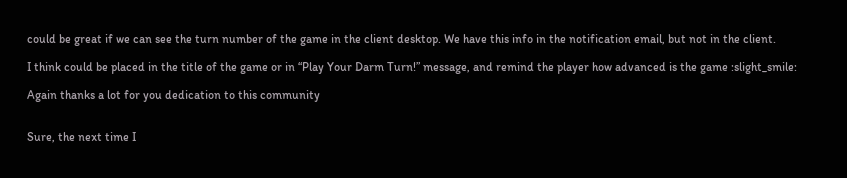could be great if we can see the turn number of the game in the client desktop. We have this info in the notification email, but not in the client.

I think could be placed in the title of the game or in “Play Your Darm Turn!” message, and remind the player how advanced is the game :slight_smile:

Again thanks a lot for you dedication to this community


Sure, the next time I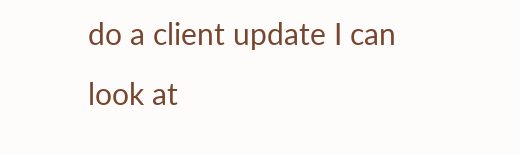do a client update I can look at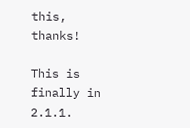this, thanks!

This is finally in 2.1.1.